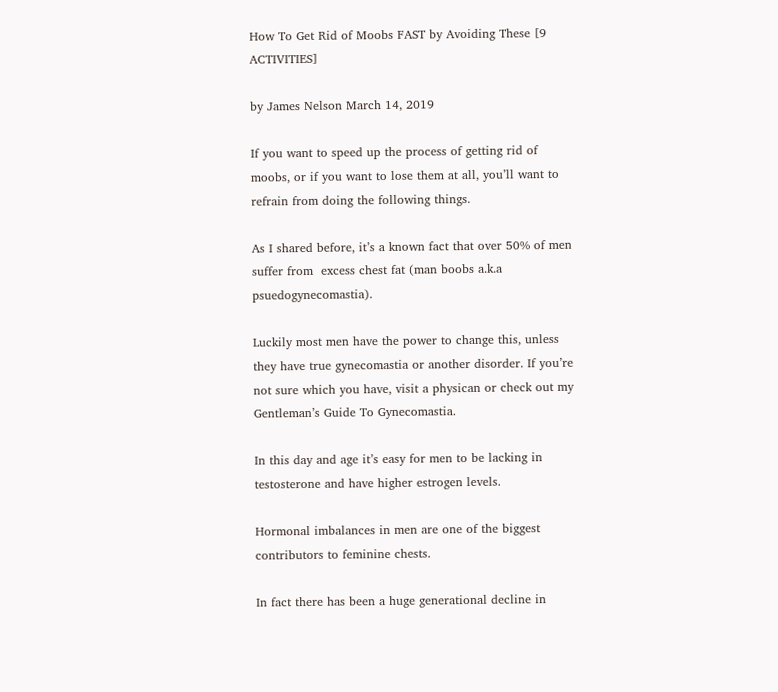How To Get Rid of Moobs FAST by Avoiding These [9 ACTIVITIES]

by James Nelson March 14, 2019

If you want to speed up the process of getting rid of moobs, or if you want to lose them at all, you’ll want to refrain from doing the following things.

As I shared before, it’s a known fact that over 50% of men suffer from  excess chest fat (man boobs a.k.a psuedogynecomastia).

Luckily most men have the power to change this, unless they have true gynecomastia or another disorder. If you’re not sure which you have, visit a physican or check out my Gentleman’s Guide To Gynecomastia.

In this day and age it’s easy for men to be lacking in testosterone and have higher estrogen levels.

Hormonal imbalances in men are one of the biggest contributors to feminine chests.

In fact there has been a huge generational decline in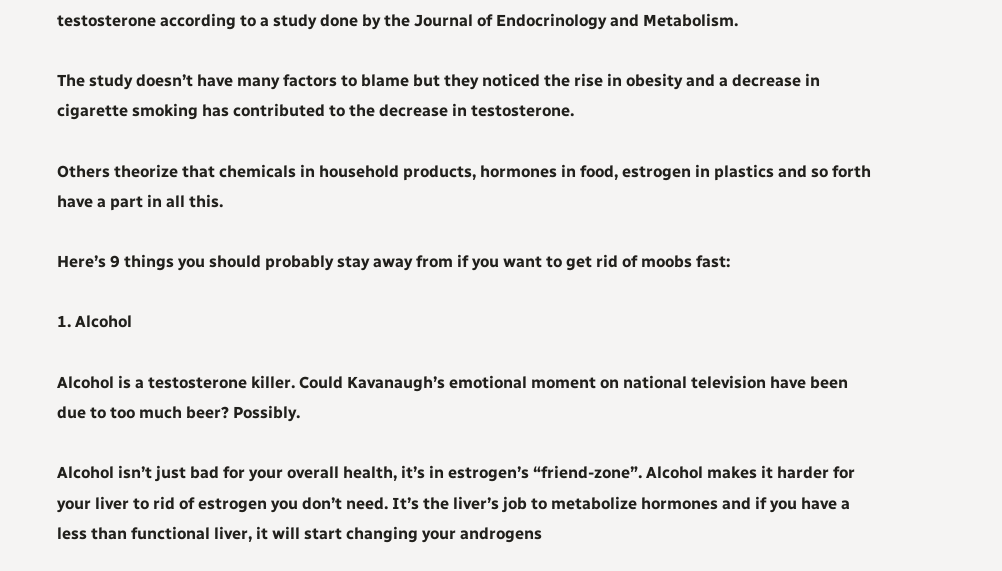testosterone according to a study done by the Journal of Endocrinology and Metabolism.

The study doesn’t have many factors to blame but they noticed the rise in obesity and a decrease in cigarette smoking has contributed to the decrease in testosterone.

Others theorize that chemicals in household products, hormones in food, estrogen in plastics and so forth have a part in all this.

Here’s 9 things you should probably stay away from if you want to get rid of moobs fast:

1. Alcohol

Alcohol is a testosterone killer. Could Kavanaugh’s emotional moment on national television have been due to too much beer? Possibly.

Alcohol isn’t just bad for your overall health, it’s in estrogen’s “friend-zone”. Alcohol makes it harder for your liver to rid of estrogen you don’t need. It’s the liver’s job to metabolize hormones and if you have a less than functional liver, it will start changing your androgens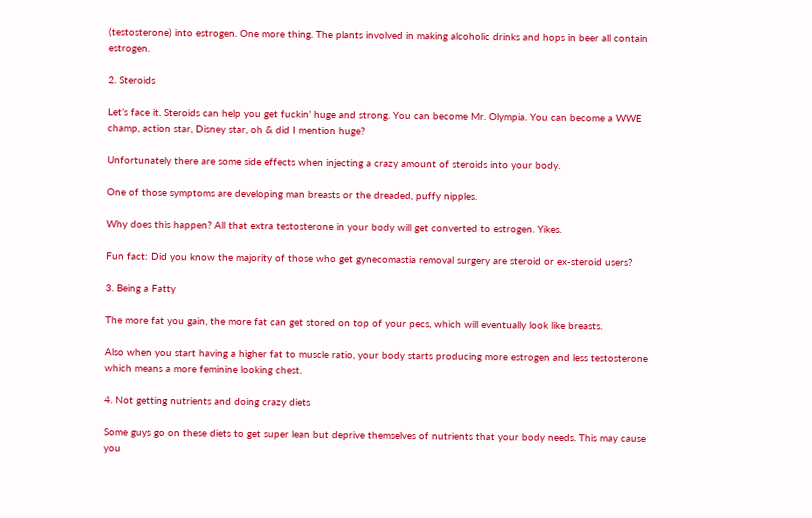(testosterone) into estrogen. One more thing. The plants involved in making alcoholic drinks and hops in beer all contain estrogen.

2. Steroids

Let’s face it. Steroids can help you get fuckin’ huge and strong. You can become Mr. Olympia. You can become a WWE champ, action star, Disney star, oh & did I mention huge?

Unfortunately there are some side effects when injecting a crazy amount of steroids into your body.

One of those symptoms are developing man breasts or the dreaded, puffy nipples.

Why does this happen? All that extra testosterone in your body will get converted to estrogen. Yikes.

Fun fact: Did you know the majority of those who get gynecomastia removal surgery are steroid or ex-steroid users?

3. Being a Fatty

The more fat you gain, the more fat can get stored on top of your pecs, which will eventually look like breasts.

Also when you start having a higher fat to muscle ratio, your body starts producing more estrogen and less testosterone which means a more feminine looking chest.

4. Not getting nutrients and doing crazy diets

Some guys go on these diets to get super lean but deprive themselves of nutrients that your body needs. This may cause you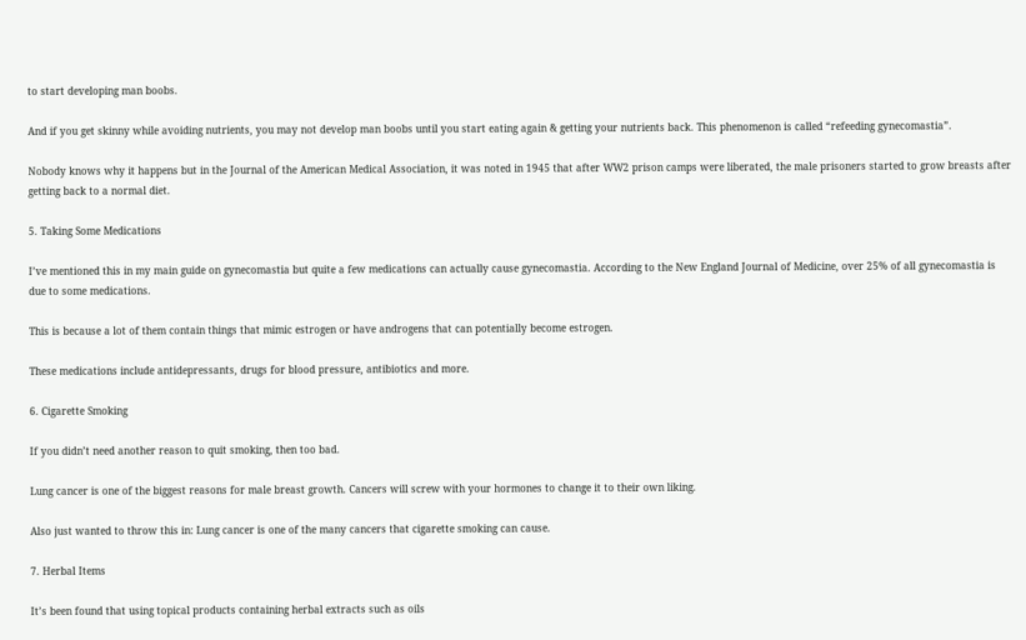to start developing man boobs.

And if you get skinny while avoiding nutrients, you may not develop man boobs until you start eating again & getting your nutrients back. This phenomenon is called “refeeding gynecomastia”.

Nobody knows why it happens but in the Journal of the American Medical Association, it was noted in 1945 that after WW2 prison camps were liberated, the male prisoners started to grow breasts after getting back to a normal diet.

5. Taking Some Medications

I’ve mentioned this in my main guide on gynecomastia but quite a few medications can actually cause gynecomastia. According to the New England Journal of Medicine, over 25% of all gynecomastia is due to some medications.

This is because a lot of them contain things that mimic estrogen or have androgens that can potentially become estrogen.

These medications include antidepressants, drugs for blood pressure, antibiotics and more.

6. Cigarette Smoking

If you didn’t need another reason to quit smoking, then too bad.

Lung cancer is one of the biggest reasons for male breast growth. Cancers will screw with your hormones to change it to their own liking.

Also just wanted to throw this in: Lung cancer is one of the many cancers that cigarette smoking can cause.

7. Herbal Items

It’s been found that using topical products containing herbal extracts such as oils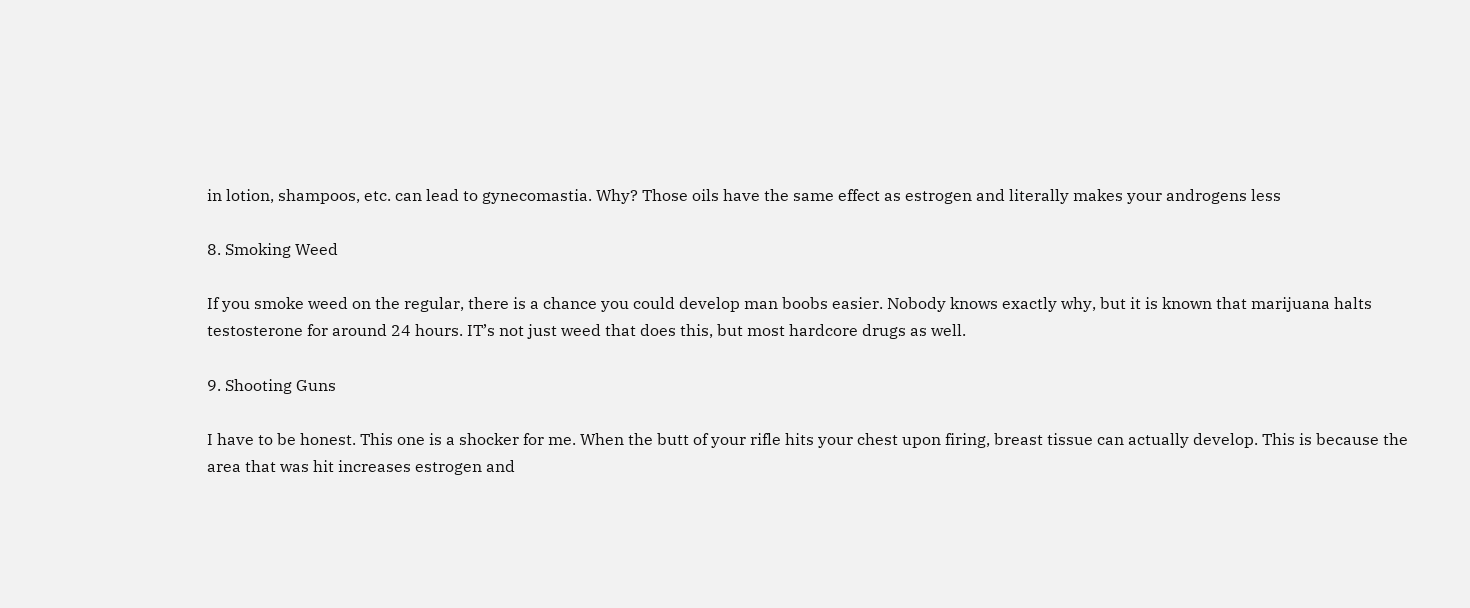in lotion, shampoos, etc. can lead to gynecomastia. Why? Those oils have the same effect as estrogen and literally makes your androgens less

8. Smoking Weed

If you smoke weed on the regular, there is a chance you could develop man boobs easier. Nobody knows exactly why, but it is known that marijuana halts testosterone for around 24 hours. IT’s not just weed that does this, but most hardcore drugs as well.

9. Shooting Guns

I have to be honest. This one is a shocker for me. When the butt of your rifle hits your chest upon firing, breast tissue can actually develop. This is because the area that was hit increases estrogen and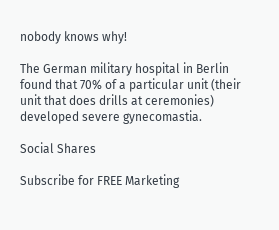nobody knows why!

The German military hospital in Berlin found that 70% of a particular unit (their unit that does drills at ceremonies) developed severe gynecomastia.

Social Shares

Subscribe for FREE Marketing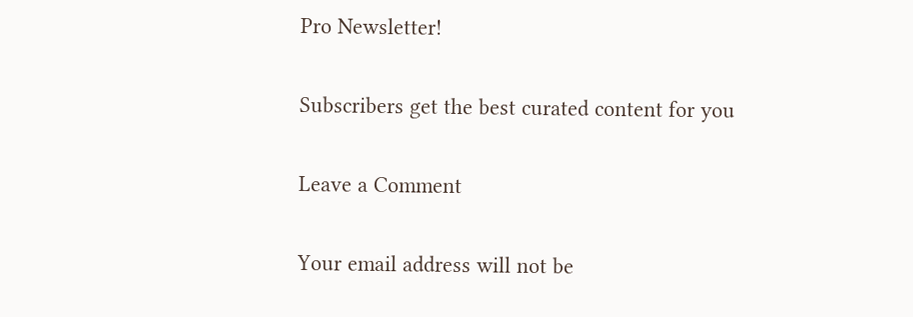Pro Newsletter!

Subscribers get the best curated content for you

Leave a Comment

Your email address will not be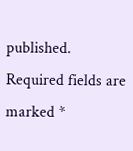published. Required fields are marked *